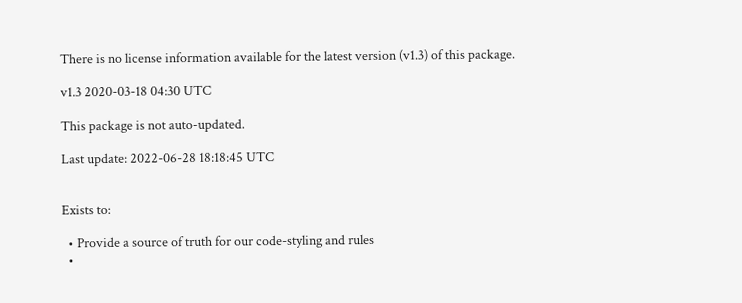There is no license information available for the latest version (v1.3) of this package.

v1.3 2020-03-18 04:30 UTC

This package is not auto-updated.

Last update: 2022-06-28 18:18:45 UTC


Exists to:

  • Provide a source of truth for our code-styling and rules
  •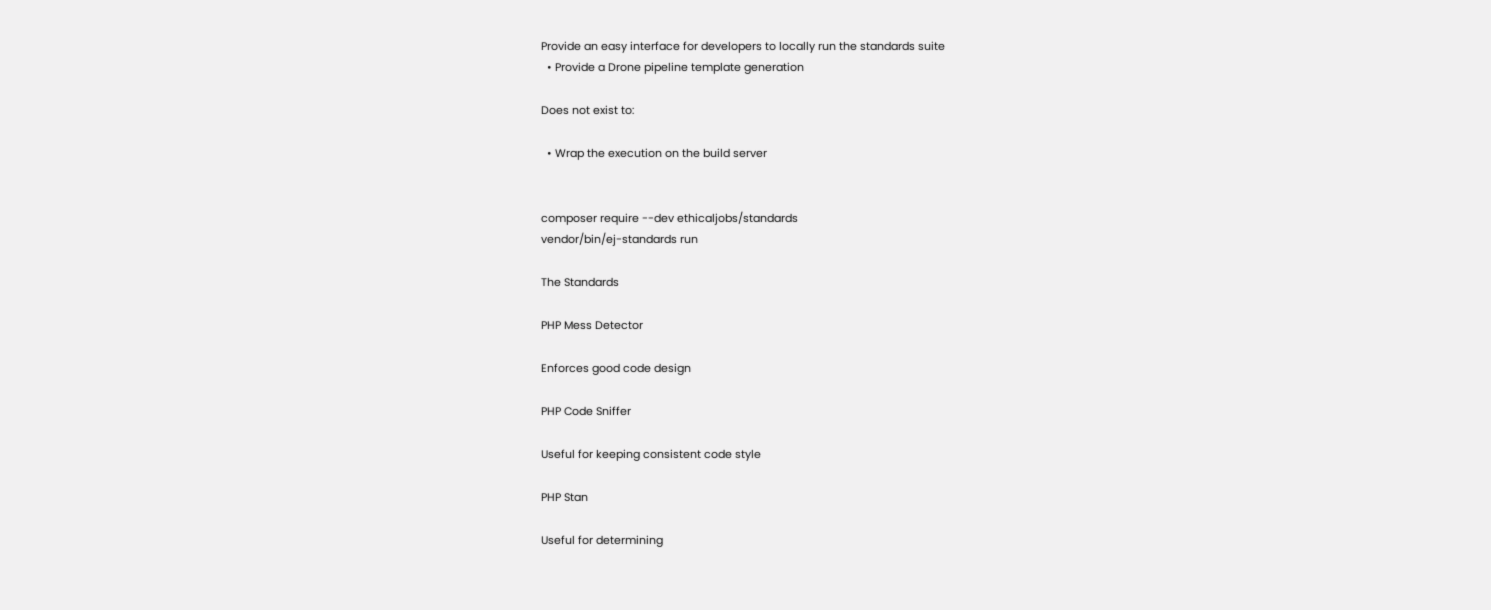Provide an easy interface for developers to locally run the standards suite
  • Provide a Drone pipeline template generation

Does not exist to:

  • Wrap the execution on the build server


composer require --dev ethicaljobs/standards
vendor/bin/ej-standards run

The Standards

PHP Mess Detector

Enforces good code design

PHP Code Sniffer

Useful for keeping consistent code style

PHP Stan

Useful for determining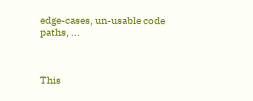edge-cases, un-usable code paths, ...



This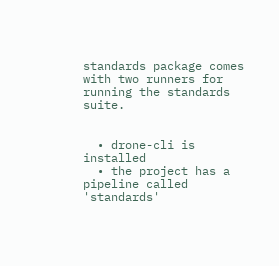standards package comes with two runners for running the standards suite.


  • drone-cli is installed
  • the project has a pipeline called 'standards'